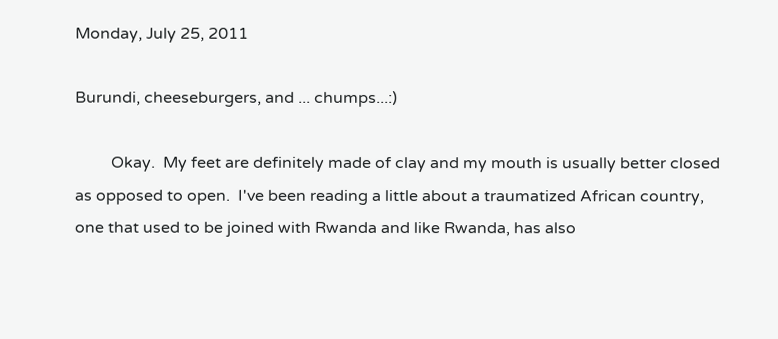Monday, July 25, 2011

Burundi, cheeseburgers, and ... chumps...:)

         Okay.  My feet are definitely made of clay and my mouth is usually better closed as opposed to open.  I've been reading a little about a traumatized African country, one that used to be joined with Rwanda and like Rwanda, has also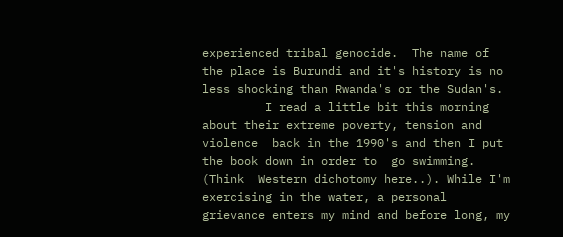experienced tribal genocide.  The name of the place is Burundi and it's history is no less shocking than Rwanda's or the Sudan's.
         I read a little bit this morning about their extreme poverty, tension and violence  back in the 1990's and then I put the book down in order to  go swimming. (Think  Western dichotomy here..). While I'm exercising in the water, a personal grievance enters my mind and before long, my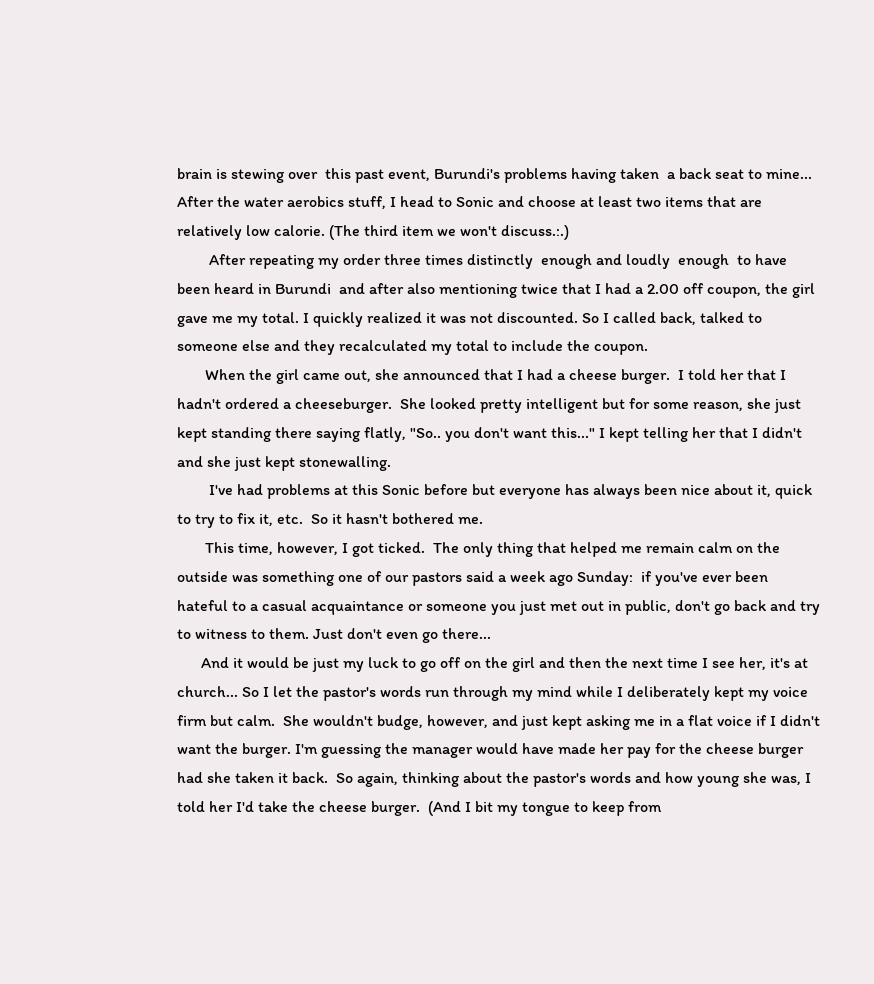brain is stewing over  this past event, Burundi's problems having taken  a back seat to mine...  After the water aerobics stuff, I head to Sonic and choose at least two items that are relatively low calorie. (The third item we won't discuss.:.)
        After repeating my order three times distinctly  enough and loudly  enough  to have been heard in Burundi  and after also mentioning twice that I had a 2.00 off coupon, the girl gave me my total. I quickly realized it was not discounted. So I called back, talked to someone else and they recalculated my total to include the coupon.
       When the girl came out, she announced that I had a cheese burger.  I told her that I hadn't ordered a cheeseburger.  She looked pretty intelligent but for some reason, she just kept standing there saying flatly, "So.. you don't want this..." I kept telling her that I didn't and she just kept stonewalling.
        I've had problems at this Sonic before but everyone has always been nice about it, quick to try to fix it, etc.  So it hasn't bothered me.
       This time, however, I got ticked.  The only thing that helped me remain calm on the outside was something one of our pastors said a week ago Sunday:  if you've ever been hateful to a casual acquaintance or someone you just met out in public, don't go back and try to witness to them. Just don't even go there...
      And it would be just my luck to go off on the girl and then the next time I see her, it's at church... So I let the pastor's words run through my mind while I deliberately kept my voice firm but calm.  She wouldn't budge, however, and just kept asking me in a flat voice if I didn't want the burger. I'm guessing the manager would have made her pay for the cheese burger had she taken it back.  So again, thinking about the pastor's words and how young she was, I told her I'd take the cheese burger.  (And I bit my tongue to keep from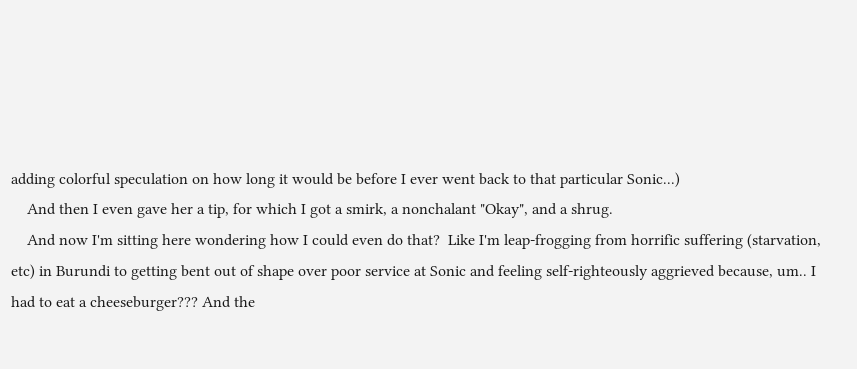adding colorful speculation on how long it would be before I ever went back to that particular Sonic...)
    And then I even gave her a tip, for which I got a smirk, a nonchalant "Okay", and a shrug.
    And now I'm sitting here wondering how I could even do that?  Like I'm leap-frogging from horrific suffering (starvation, etc) in Burundi to getting bent out of shape over poor service at Sonic and feeling self-righteously aggrieved because, um.. I had to eat a cheeseburger??? And the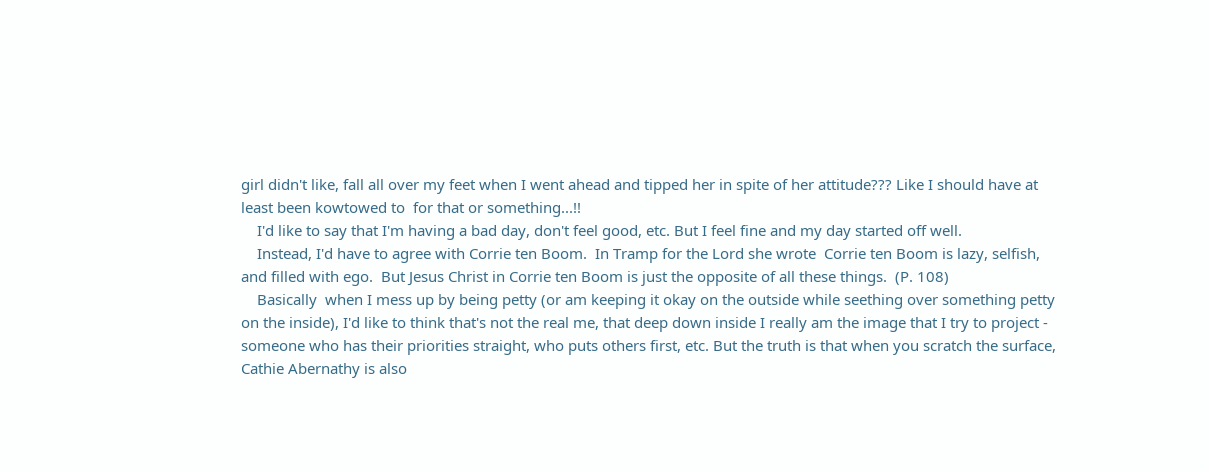girl didn't like, fall all over my feet when I went ahead and tipped her in spite of her attitude??? Like I should have at least been kowtowed to  for that or something...!!
    I'd like to say that I'm having a bad day, don't feel good, etc. But I feel fine and my day started off well.
    Instead, I'd have to agree with Corrie ten Boom.  In Tramp for the Lord she wrote  Corrie ten Boom is lazy, selfish, and filled with ego.  But Jesus Christ in Corrie ten Boom is just the opposite of all these things.  (P. 108)
    Basically  when I mess up by being petty (or am keeping it okay on the outside while seething over something petty  on the inside), I'd like to think that's not the real me, that deep down inside I really am the image that I try to project - someone who has their priorities straight, who puts others first, etc. But the truth is that when you scratch the surface, Cathie Abernathy is also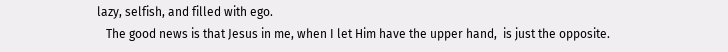lazy, selfish, and filled with ego.
   The good news is that Jesus in me, when I let Him have the upper hand,  is just the opposite.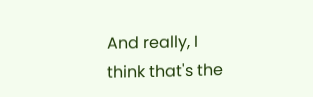And really, I think that's the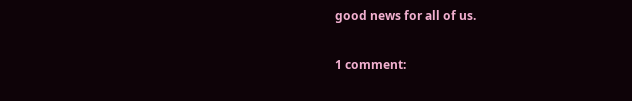good news for all of us.

1 comment: